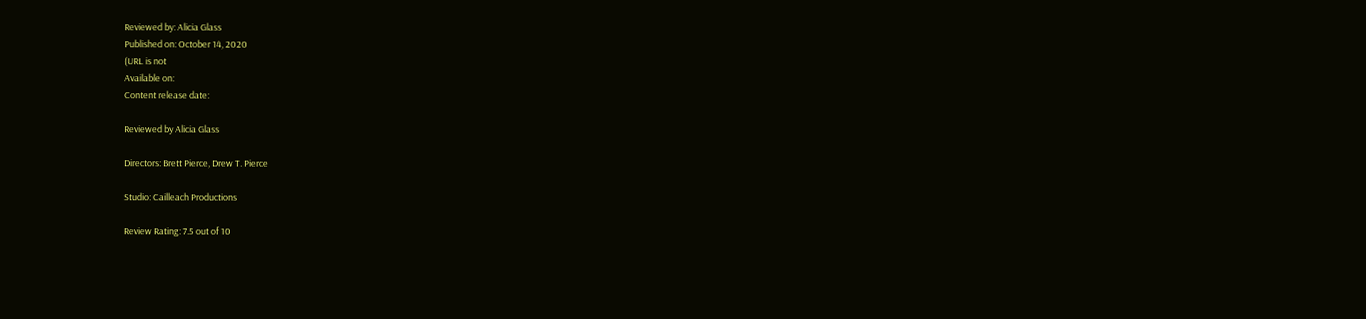Reviewed by: Alicia Glass
Published on: October 14, 2020
(URL is not
Available on:
Content release date:

Reviewed by Alicia Glass

Directors: Brett Pierce, Drew T. Pierce

Studio: Cailleach Productions

Review Rating: 7.5 out of 10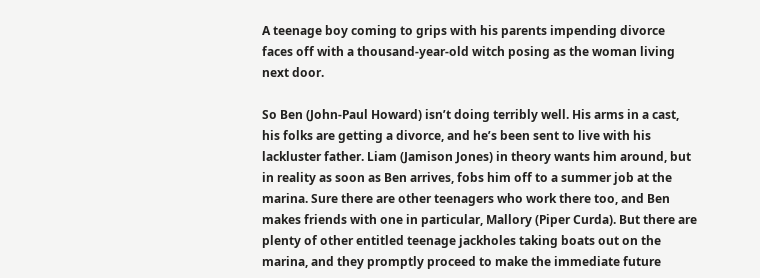A teenage boy coming to grips with his parents impending divorce faces off with a thousand-year-old witch posing as the woman living next door.

So Ben (John-Paul Howard) isn’t doing terribly well. His arms in a cast, his folks are getting a divorce, and he’s been sent to live with his lackluster father. Liam (Jamison Jones) in theory wants him around, but in reality as soon as Ben arrives, fobs him off to a summer job at the marina. Sure there are other teenagers who work there too, and Ben makes friends with one in particular, Mallory (Piper Curda). But there are plenty of other entitled teenage jackholes taking boats out on the marina, and they promptly proceed to make the immediate future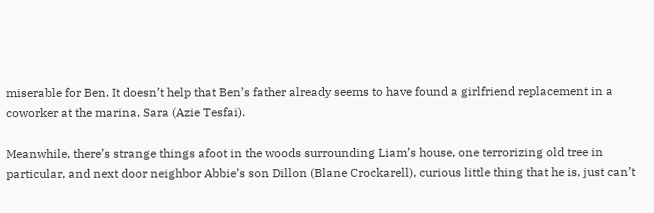miserable for Ben. It doesn’t help that Ben’s father already seems to have found a girlfriend replacement in a coworker at the marina, Sara (Azie Tesfai).

Meanwhile, there’s strange things afoot in the woods surrounding Liam’s house, one terrorizing old tree in particular, and next door neighbor Abbie’s son Dillon (Blane Crockarell), curious little thing that he is, just can’t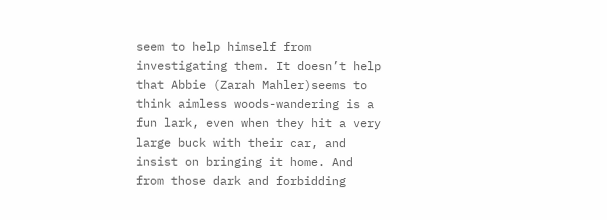seem to help himself from investigating them. It doesn’t help that Abbie (Zarah Mahler)seems to think aimless woods-wandering is a fun lark, even when they hit a very large buck with their car, and insist on bringing it home. And from those dark and forbidding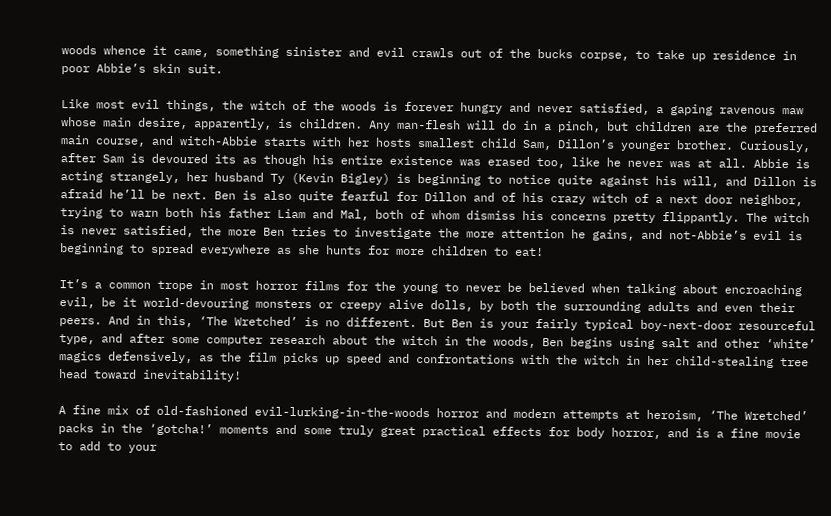woods whence it came, something sinister and evil crawls out of the bucks corpse, to take up residence in poor Abbie’s skin suit.

Like most evil things, the witch of the woods is forever hungry and never satisfied, a gaping ravenous maw whose main desire, apparently, is children. Any man-flesh will do in a pinch, but children are the preferred main course, and witch-Abbie starts with her hosts smallest child Sam, Dillon’s younger brother. Curiously, after Sam is devoured its as though his entire existence was erased too, like he never was at all. Abbie is acting strangely, her husband Ty (Kevin Bigley) is beginning to notice quite against his will, and Dillon is afraid he’ll be next. Ben is also quite fearful for Dillon and of his crazy witch of a next door neighbor, trying to warn both his father Liam and Mal, both of whom dismiss his concerns pretty flippantly. The witch is never satisfied, the more Ben tries to investigate the more attention he gains, and not-Abbie’s evil is beginning to spread everywhere as she hunts for more children to eat!

It’s a common trope in most horror films for the young to never be believed when talking about encroaching evil, be it world-devouring monsters or creepy alive dolls, by both the surrounding adults and even their peers. And in this, ‘The Wretched’ is no different. But Ben is your fairly typical boy-next-door resourceful type, and after some computer research about the witch in the woods, Ben begins using salt and other ‘white’ magics defensively, as the film picks up speed and confrontations with the witch in her child-stealing tree head toward inevitability!

A fine mix of old-fashioned evil-lurking-in-the-woods horror and modern attempts at heroism, ‘The Wretched’ packs in the ‘gotcha!’ moments and some truly great practical effects for body horror, and is a fine movie to add to your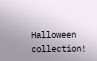Halloween collection!